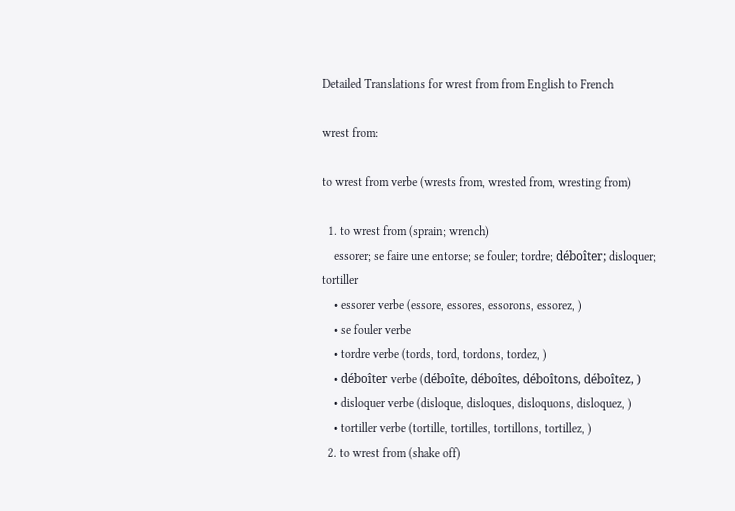Detailed Translations for wrest from from English to French

wrest from:

to wrest from verbe (wrests from, wrested from, wresting from)

  1. to wrest from (sprain; wrench)
    essorer; se faire une entorse; se fouler; tordre; déboîter; disloquer; tortiller
    • essorer verbe (essore, essores, essorons, essorez, )
    • se fouler verbe
    • tordre verbe (tords, tord, tordons, tordez, )
    • déboîter verbe (déboîte, déboîtes, déboîtons, déboîtez, )
    • disloquer verbe (disloque, disloques, disloquons, disloquez, )
    • tortiller verbe (tortille, tortilles, tortillons, tortillez, )
  2. to wrest from (shake off)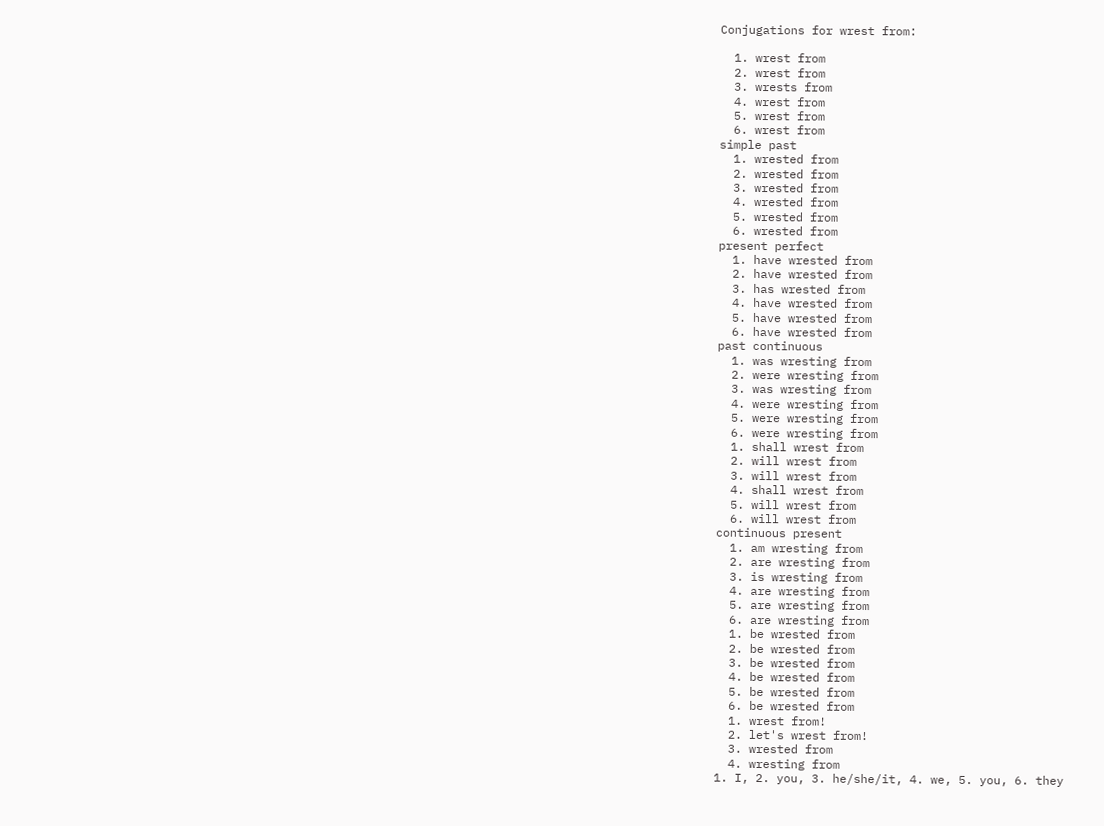Conjugations for wrest from:

  1. wrest from
  2. wrest from
  3. wrests from
  4. wrest from
  5. wrest from
  6. wrest from
simple past
  1. wrested from
  2. wrested from
  3. wrested from
  4. wrested from
  5. wrested from
  6. wrested from
present perfect
  1. have wrested from
  2. have wrested from
  3. has wrested from
  4. have wrested from
  5. have wrested from
  6. have wrested from
past continuous
  1. was wresting from
  2. were wresting from
  3. was wresting from
  4. were wresting from
  5. were wresting from
  6. were wresting from
  1. shall wrest from
  2. will wrest from
  3. will wrest from
  4. shall wrest from
  5. will wrest from
  6. will wrest from
continuous present
  1. am wresting from
  2. are wresting from
  3. is wresting from
  4. are wresting from
  5. are wresting from
  6. are wresting from
  1. be wrested from
  2. be wrested from
  3. be wrested from
  4. be wrested from
  5. be wrested from
  6. be wrested from
  1. wrest from!
  2. let's wrest from!
  3. wrested from
  4. wresting from
1. I, 2. you, 3. he/she/it, 4. we, 5. you, 6. they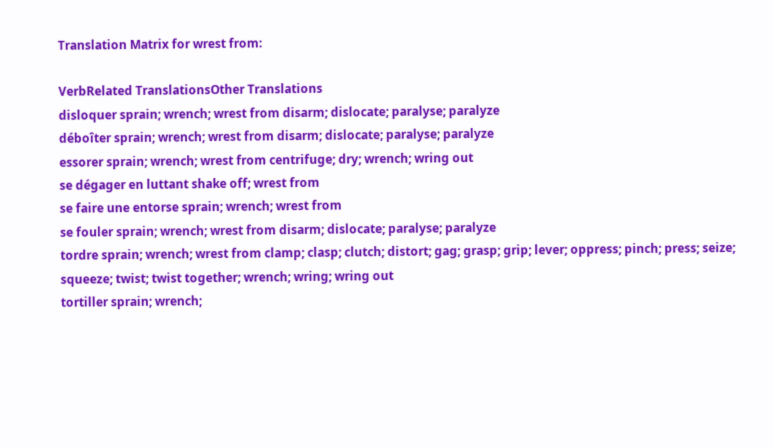Translation Matrix for wrest from:

VerbRelated TranslationsOther Translations
disloquer sprain; wrench; wrest from disarm; dislocate; paralyse; paralyze
déboîter sprain; wrench; wrest from disarm; dislocate; paralyse; paralyze
essorer sprain; wrench; wrest from centrifuge; dry; wrench; wring out
se dégager en luttant shake off; wrest from
se faire une entorse sprain; wrench; wrest from
se fouler sprain; wrench; wrest from disarm; dislocate; paralyse; paralyze
tordre sprain; wrench; wrest from clamp; clasp; clutch; distort; gag; grasp; grip; lever; oppress; pinch; press; seize; squeeze; twist; twist together; wrench; wring; wring out
tortiller sprain; wrench;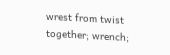wrest from twist together; wrench;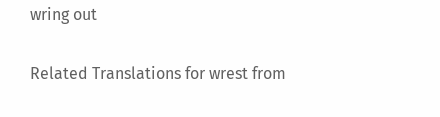wring out

Related Translations for wrest from